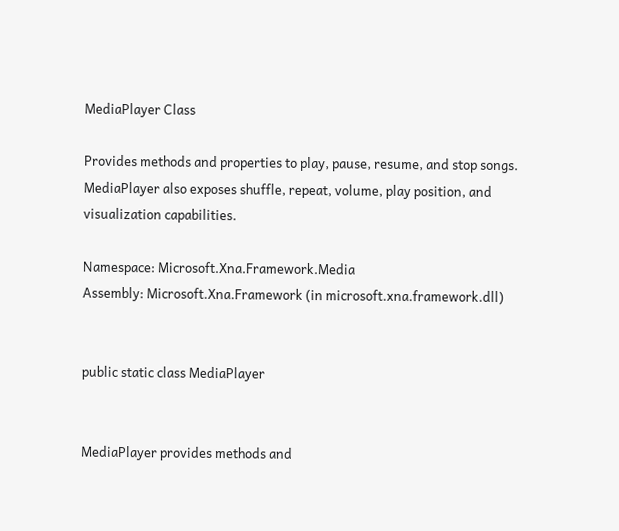MediaPlayer Class

Provides methods and properties to play, pause, resume, and stop songs. MediaPlayer also exposes shuffle, repeat, volume, play position, and visualization capabilities.

Namespace: Microsoft.Xna.Framework.Media
Assembly: Microsoft.Xna.Framework (in microsoft.xna.framework.dll)


public static class MediaPlayer


MediaPlayer provides methods and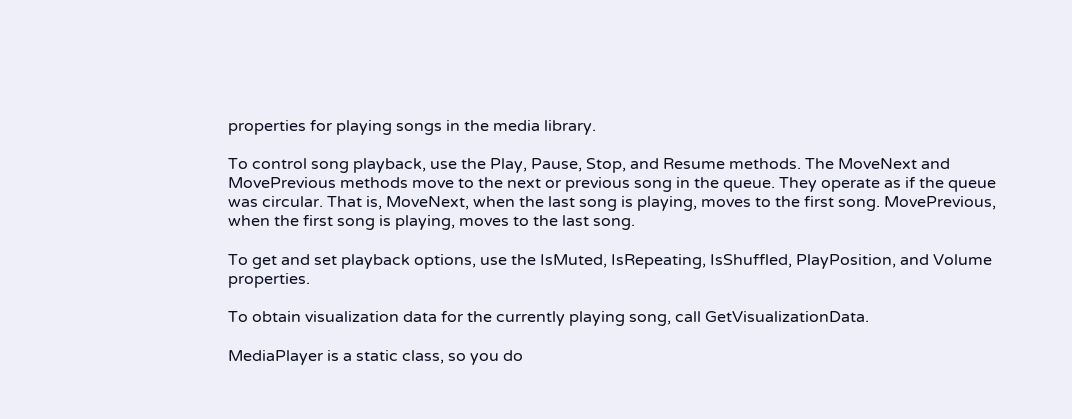properties for playing songs in the media library.

To control song playback, use the Play, Pause, Stop, and Resume methods. The MoveNext and MovePrevious methods move to the next or previous song in the queue. They operate as if the queue was circular. That is, MoveNext, when the last song is playing, moves to the first song. MovePrevious, when the first song is playing, moves to the last song.

To get and set playback options, use the IsMuted, IsRepeating, IsShuffled, PlayPosition, and Volume properties.

To obtain visualization data for the currently playing song, call GetVisualizationData.

MediaPlayer is a static class, so you do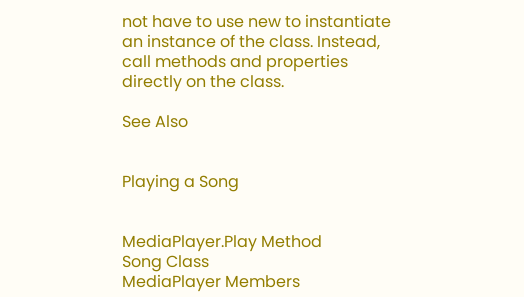not have to use new to instantiate an instance of the class. Instead, call methods and properties directly on the class.

See Also


Playing a Song


MediaPlayer.Play Method
Song Class
MediaPlayer Members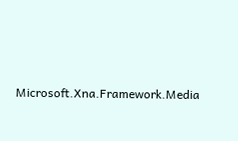Microsoft.Xna.Framework.Media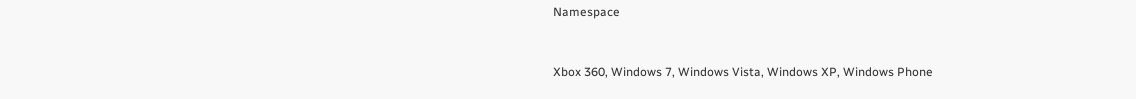Namespace


Xbox 360, Windows 7, Windows Vista, Windows XP, Windows Phone